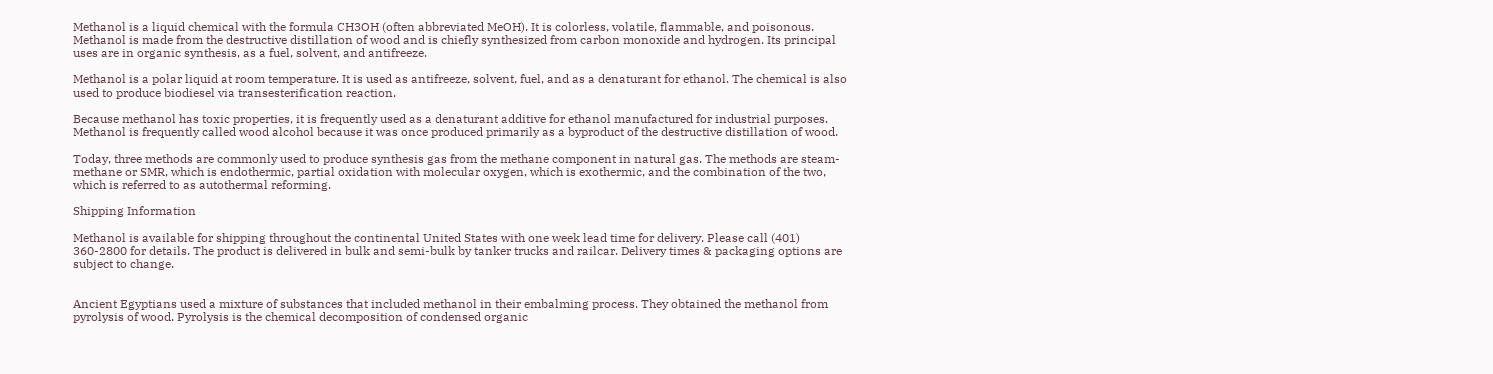Methanol is a liquid chemical with the formula CH3OH (often abbreviated MeOH). It is colorless, volatile, flammable, and poisonous. Methanol is made from the destructive distillation of wood and is chiefly synthesized from carbon monoxide and hydrogen. Its principal uses are in organic synthesis, as a fuel, solvent, and antifreeze.

Methanol is a polar liquid at room temperature. It is used as antifreeze, solvent, fuel, and as a denaturant for ethanol. The chemical is also used to produce biodiesel via transesterification reaction.

Because methanol has toxic properties, it is frequently used as a denaturant additive for ethanol manufactured for industrial purposes. Methanol is frequently called wood alcohol because it was once produced primarily as a byproduct of the destructive distillation of wood.

Today, three methods are commonly used to produce synthesis gas from the methane component in natural gas. The methods are steam-methane or SMR, which is endothermic, partial oxidation with molecular oxygen, which is exothermic, and the combination of the two, which is referred to as autothermal reforming.

Shipping Information

Methanol is available for shipping throughout the continental United States with one week lead time for delivery. Please call (401) 360-2800 for details. The product is delivered in bulk and semi-bulk by tanker trucks and railcar. Delivery times & packaging options are subject to change.


Ancient Egyptians used a mixture of substances that included methanol in their embalming process. They obtained the methanol from pyrolysis of wood. Pyrolysis is the chemical decomposition of condensed organic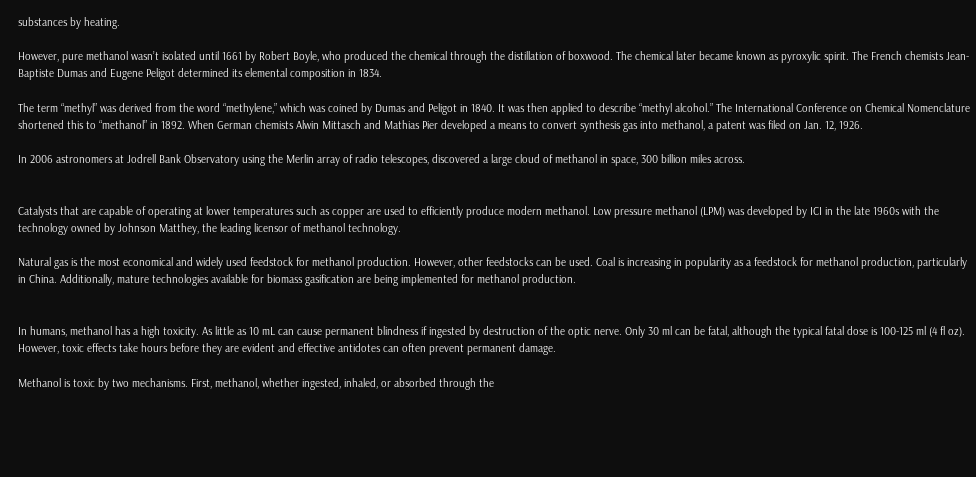substances by heating.

However, pure methanol wasn’t isolated until 1661 by Robert Boyle, who produced the chemical through the distillation of boxwood. The chemical later became known as pyroxylic spirit. The French chemists Jean-Baptiste Dumas and Eugene Peligot determined its elemental composition in 1834.

The term “methyl” was derived from the word “methylene,” which was coined by Dumas and Peligot in 1840. It was then applied to describe “methyl alcohol.” The International Conference on Chemical Nomenclature shortened this to “methanol” in 1892. When German chemists Alwin Mittasch and Mathias Pier developed a means to convert synthesis gas into methanol, a patent was filed on Jan. 12, 1926.

In 2006 astronomers at Jodrell Bank Observatory using the Merlin array of radio telescopes, discovered a large cloud of methanol in space, 300 billion miles across.


Catalysts that are capable of operating at lower temperatures such as copper are used to efficiently produce modern methanol. Low pressure methanol (LPM) was developed by ICI in the late 1960s with the technology owned by Johnson Matthey, the leading licensor of methanol technology.

Natural gas is the most economical and widely used feedstock for methanol production. However, other feedstocks can be used. Coal is increasing in popularity as a feedstock for methanol production, particularly in China. Additionally, mature technologies available for biomass gasification are being implemented for methanol production.


In humans, methanol has a high toxicity. As little as 10 mL can cause permanent blindness if ingested by destruction of the optic nerve. Only 30 ml can be fatal, although the typical fatal dose is 100-125 ml (4 fl oz). However, toxic effects take hours before they are evident and effective antidotes can often prevent permanent damage.

Methanol is toxic by two mechanisms. First, methanol, whether ingested, inhaled, or absorbed through the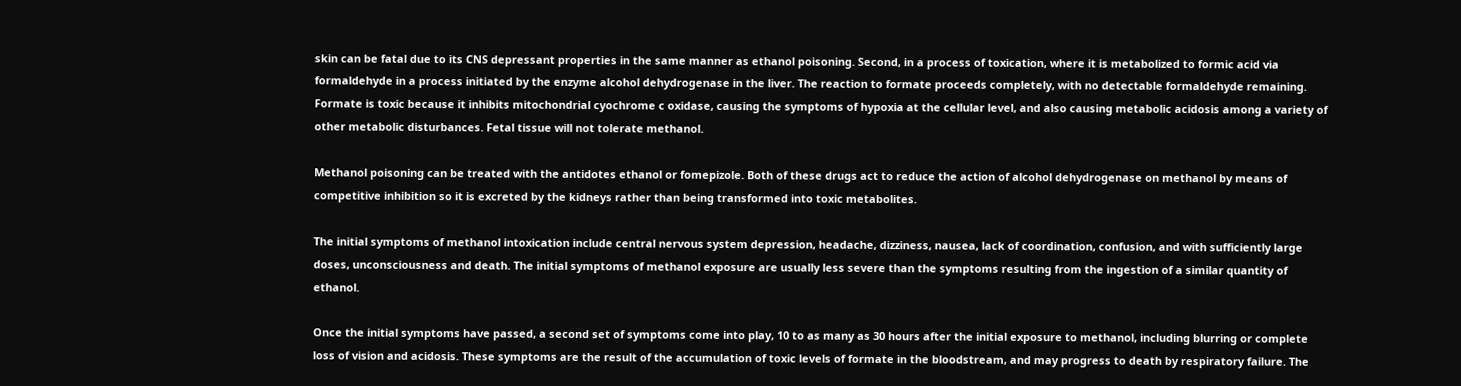skin can be fatal due to its CNS depressant properties in the same manner as ethanol poisoning. Second, in a process of toxication, where it is metabolized to formic acid via formaldehyde in a process initiated by the enzyme alcohol dehydrogenase in the liver. The reaction to formate proceeds completely, with no detectable formaldehyde remaining. Formate is toxic because it inhibits mitochondrial cyochrome c oxidase, causing the symptoms of hypoxia at the cellular level, and also causing metabolic acidosis among a variety of other metabolic disturbances. Fetal tissue will not tolerate methanol.

Methanol poisoning can be treated with the antidotes ethanol or fomepizole. Both of these drugs act to reduce the action of alcohol dehydrogenase on methanol by means of competitive inhibition so it is excreted by the kidneys rather than being transformed into toxic metabolites.

The initial symptoms of methanol intoxication include central nervous system depression, headache, dizziness, nausea, lack of coordination, confusion, and with sufficiently large doses, unconsciousness and death. The initial symptoms of methanol exposure are usually less severe than the symptoms resulting from the ingestion of a similar quantity of ethanol.

Once the initial symptoms have passed, a second set of symptoms come into play, 10 to as many as 30 hours after the initial exposure to methanol, including blurring or complete loss of vision and acidosis. These symptoms are the result of the accumulation of toxic levels of formate in the bloodstream, and may progress to death by respiratory failure. The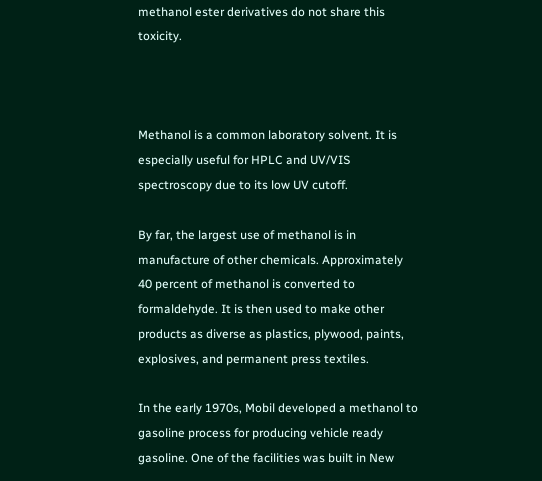methanol ester derivatives do not share this toxicity.



Methanol is a common laboratory solvent. It is especially useful for HPLC and UV/VIS spectroscopy due to its low UV cutoff.

By far, the largest use of methanol is in manufacture of other chemicals. Approximately 40 percent of methanol is converted to formaldehyde. It is then used to make other products as diverse as plastics, plywood, paints, explosives, and permanent press textiles.

In the early 1970s, Mobil developed a methanol to gasoline process for producing vehicle ready gasoline. One of the facilities was built in New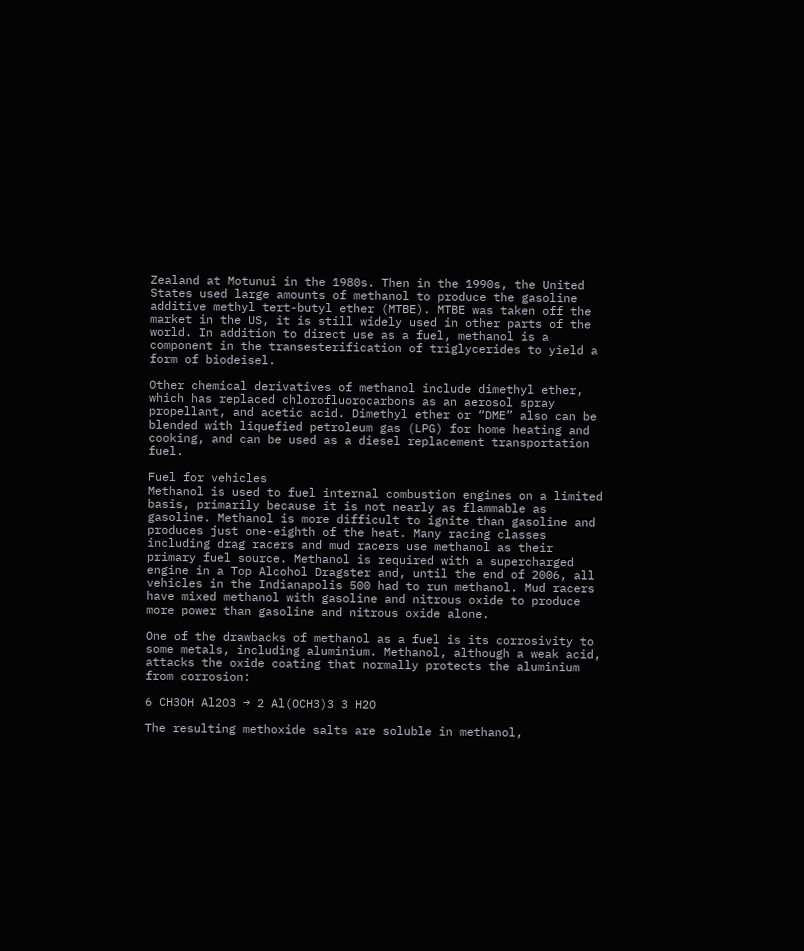Zealand at Motunui in the 1980s. Then in the 1990s, the United States used large amounts of methanol to produce the gasoline additive methyl tert-butyl ether (MTBE). MTBE was taken off the market in the US, it is still widely used in other parts of the world. In addition to direct use as a fuel, methanol is a component in the transesterification of triglycerides to yield a form of biodeisel.

Other chemical derivatives of methanol include dimethyl ether, which has replaced chlorofluorocarbons as an aerosol spray propellant, and acetic acid. Dimethyl ether or “DME” also can be blended with liquefied petroleum gas (LPG) for home heating and cooking, and can be used as a diesel replacement transportation fuel.

Fuel for vehicles
Methanol is used to fuel internal combustion engines on a limited basis, primarily because it is not nearly as flammable as gasoline. Methanol is more difficult to ignite than gasoline and produces just one-eighth of the heat. Many racing classes including drag racers and mud racers use methanol as their primary fuel source. Methanol is required with a supercharged engine in a Top Alcohol Dragster and, until the end of 2006, all vehicles in the Indianapolis 500 had to run methanol. Mud racers have mixed methanol with gasoline and nitrous oxide to produce more power than gasoline and nitrous oxide alone.

One of the drawbacks of methanol as a fuel is its corrosivity to some metals, including aluminium. Methanol, although a weak acid, attacks the oxide coating that normally protects the aluminium from corrosion:

6 CH3OH Al2O3 → 2 Al(OCH3)3 3 H2O

The resulting methoxide salts are soluble in methanol,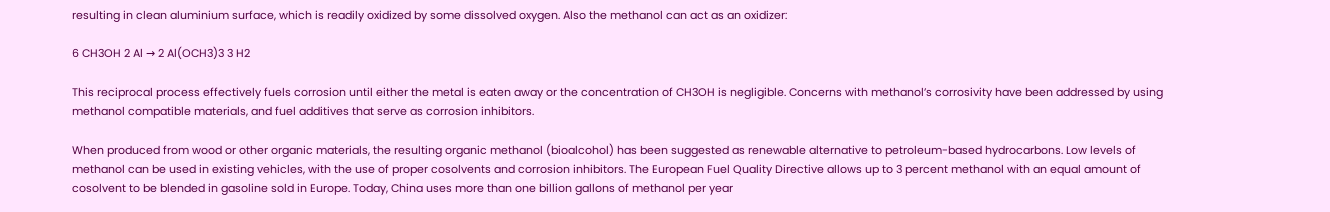resulting in clean aluminium surface, which is readily oxidized by some dissolved oxygen. Also the methanol can act as an oxidizer:

6 CH3OH 2 Al → 2 Al(OCH3)3 3 H2

This reciprocal process effectively fuels corrosion until either the metal is eaten away or the concentration of CH3OH is negligible. Concerns with methanol’s corrosivity have been addressed by using methanol compatible materials, and fuel additives that serve as corrosion inhibitors.

When produced from wood or other organic materials, the resulting organic methanol (bioalcohol) has been suggested as renewable alternative to petroleum-based hydrocarbons. Low levels of methanol can be used in existing vehicles, with the use of proper cosolvents and corrosion inhibitors. The European Fuel Quality Directive allows up to 3 percent methanol with an equal amount of cosolvent to be blended in gasoline sold in Europe. Today, China uses more than one billion gallons of methanol per year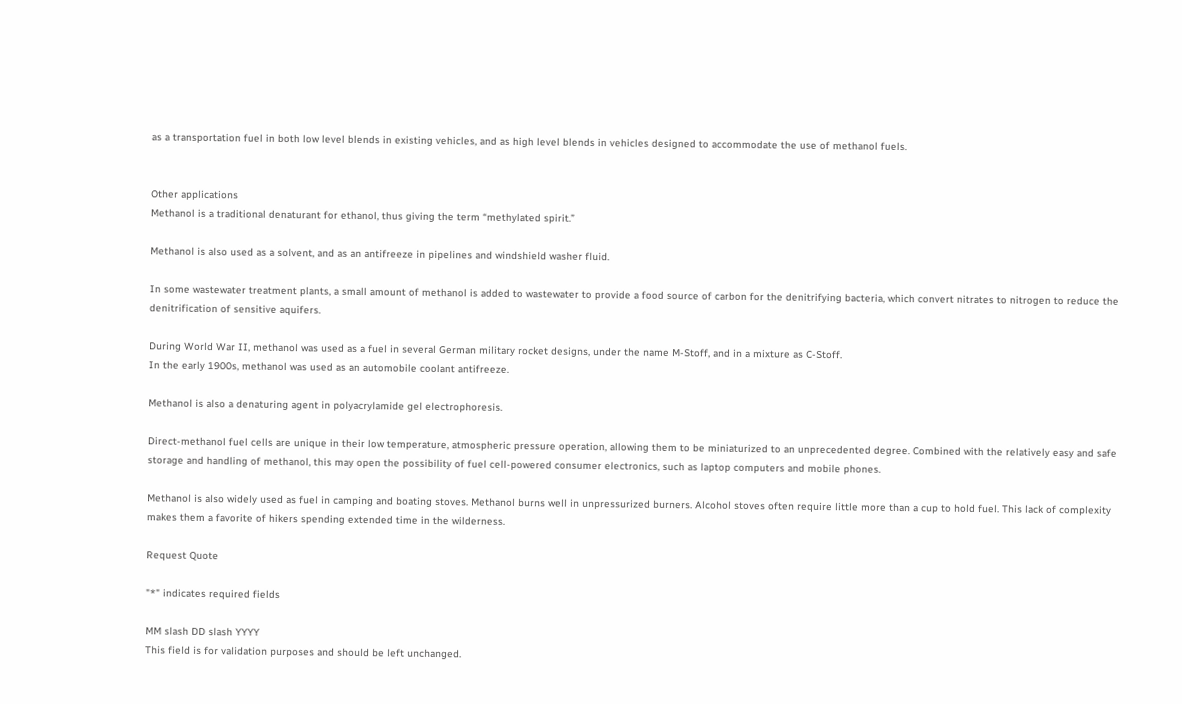as a transportation fuel in both low level blends in existing vehicles, and as high level blends in vehicles designed to accommodate the use of methanol fuels.


Other applications
Methanol is a traditional denaturant for ethanol, thus giving the term “methylated spirit.”

Methanol is also used as a solvent, and as an antifreeze in pipelines and windshield washer fluid.

In some wastewater treatment plants, a small amount of methanol is added to wastewater to provide a food source of carbon for the denitrifying bacteria, which convert nitrates to nitrogen to reduce the denitrification of sensitive aquifers.

During World War II, methanol was used as a fuel in several German military rocket designs, under the name M-Stoff, and in a mixture as C-Stoff.
In the early 1900s, methanol was used as an automobile coolant antifreeze.

Methanol is also a denaturing agent in polyacrylamide gel electrophoresis.

Direct-methanol fuel cells are unique in their low temperature, atmospheric pressure operation, allowing them to be miniaturized to an unprecedented degree. Combined with the relatively easy and safe storage and handling of methanol, this may open the possibility of fuel cell-powered consumer electronics, such as laptop computers and mobile phones.

Methanol is also widely used as fuel in camping and boating stoves. Methanol burns well in unpressurized burners. Alcohol stoves often require little more than a cup to hold fuel. This lack of complexity makes them a favorite of hikers spending extended time in the wilderness.

Request Quote

"*" indicates required fields

MM slash DD slash YYYY
This field is for validation purposes and should be left unchanged.